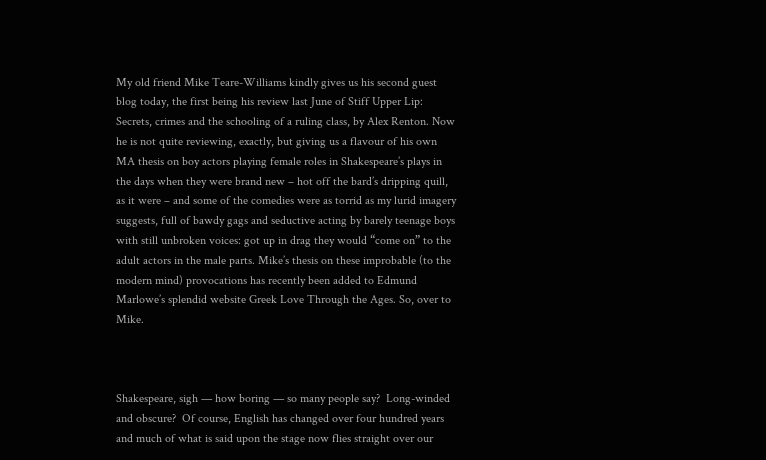My old friend Mike Teare-Williams kindly gives us his second guest blog today, the first being his review last June of Stiff Upper Lip: Secrets, crimes and the schooling of a ruling class, by Alex Renton. Now he is not quite reviewing, exactly, but giving us a flavour of his own MA thesis on boy actors playing female roles in Shakespeare’s plays in the days when they were brand new – hot off the bard’s dripping quill, as it were – and some of the comedies were as torrid as my lurid imagery suggests, full of bawdy gags and seductive acting by barely teenage boys with still unbroken voices: got up in drag they would “come on” to the adult actors in the male parts. Mike’s thesis on these improbable (to the modern mind) provocations has recently been added to Edmund Marlowe’s splendid website Greek Love Through the Ages. So, over to Mike.



Shakespeare, sigh — how boring — so many people say?  Long-winded and obscure?  Of course, English has changed over four hundred years and much of what is said upon the stage now flies straight over our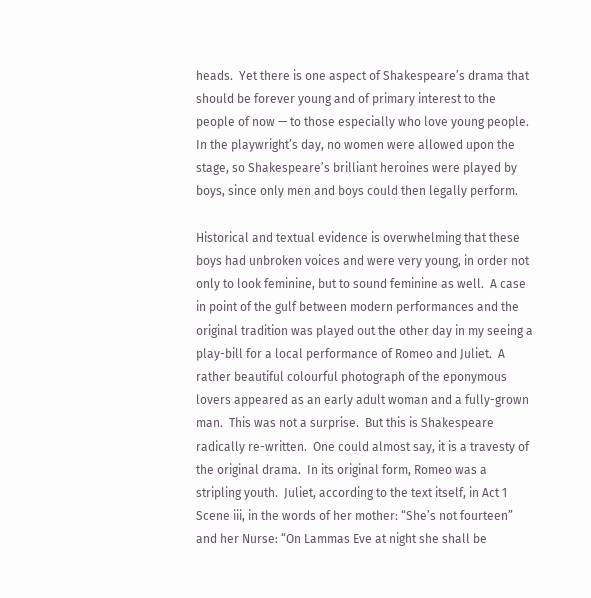heads.  Yet there is one aspect of Shakespeare’s drama that should be forever young and of primary interest to the people of now — to those especially who love young people.  In the playwright’s day, no women were allowed upon the stage, so Shakespeare’s brilliant heroines were played by boys, since only men and boys could then legally perform.

Historical and textual evidence is overwhelming that these boys had unbroken voices and were very young, in order not only to look feminine, but to sound feminine as well.  A case in point of the gulf between modern performances and the original tradition was played out the other day in my seeing a play-bill for a local performance of Romeo and Juliet.  A rather beautiful colourful photograph of the eponymous lovers appeared as an early adult woman and a fully-grown man.  This was not a surprise.  But this is Shakespeare radically re-written.  One could almost say, it is a travesty of the original drama.  In its original form, Romeo was a stripling youth.  Juliet, according to the text itself, in Act 1 Scene iii, in the words of her mother: “She’s not fourteen” and her Nurse: “On Lammas Eve at night she shall be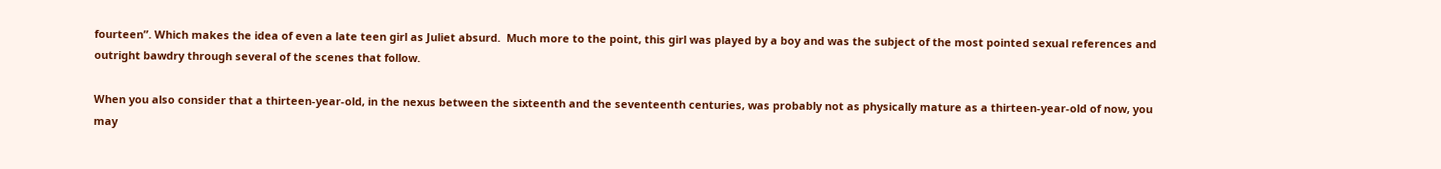fourteen”. Which makes the idea of even a late teen girl as Juliet absurd.  Much more to the point, this girl was played by a boy and was the subject of the most pointed sexual references and outright bawdry through several of the scenes that follow.

When you also consider that a thirteen-year-old, in the nexus between the sixteenth and the seventeenth centuries, was probably not as physically mature as a thirteen-year-old of now, you may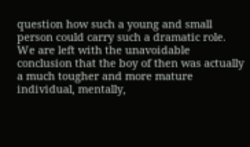question how such a young and small person could carry such a dramatic role.  We are left with the unavoidable conclusion that the boy of then was actually a much tougher and more mature individual, mentally,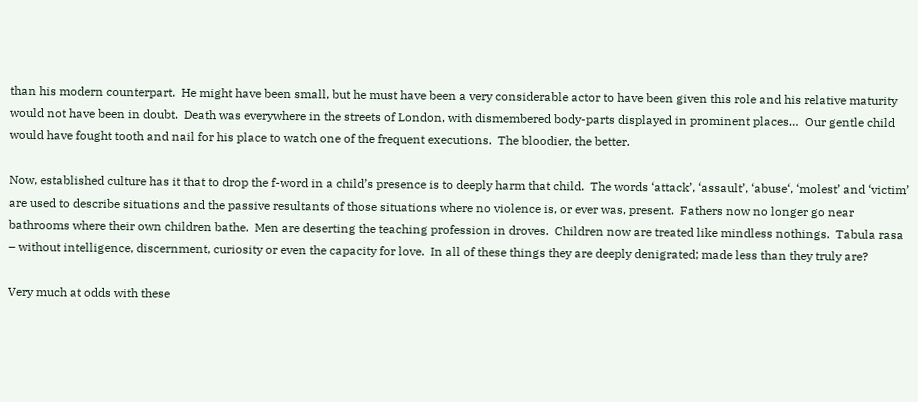than his modern counterpart.  He might have been small, but he must have been a very considerable actor to have been given this role and his relative maturity would not have been in doubt.  Death was everywhere in the streets of London, with dismembered body-parts displayed in prominent places…  Our gentle child would have fought tooth and nail for his place to watch one of the frequent executions.  The bloodier, the better.

Now, established culture has it that to drop the f-word in a child’s presence is to deeply harm that child.  The words ‘attack’, ‘assault’, ‘abuse‘, ‘molest’ and ‘victim’ are used to describe situations and the passive resultants of those situations where no violence is, or ever was, present.  Fathers now no longer go near bathrooms where their own children bathe.  Men are deserting the teaching profession in droves.  Children now are treated like mindless nothings.  Tabula rasa – without intelligence, discernment, curiosity or even the capacity for love.  In all of these things they are deeply denigrated; made less than they truly are?

Very much at odds with these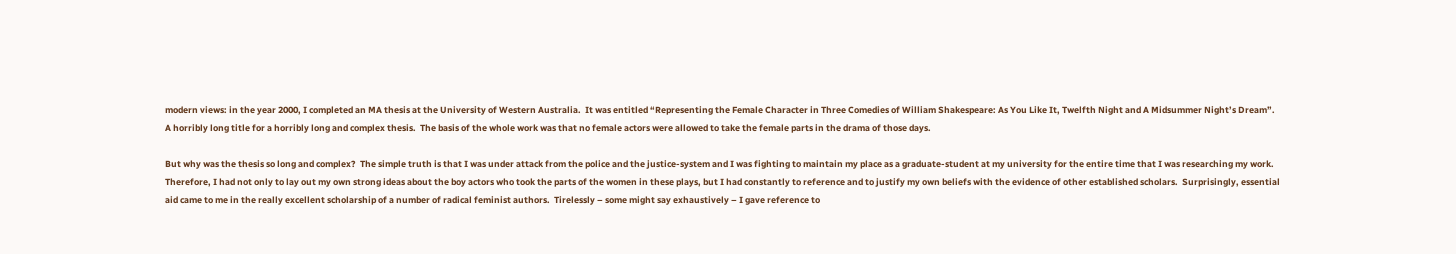modern views: in the year 2000, I completed an MA thesis at the University of Western Australia.  It was entitled “Representing the Female Character in Three Comedies of William Shakespeare: As You Like It, Twelfth Night and A Midsummer Night’s Dream”.  A horribly long title for a horribly long and complex thesis.  The basis of the whole work was that no female actors were allowed to take the female parts in the drama of those days.

But why was the thesis so long and complex?  The simple truth is that I was under attack from the police and the justice-system and I was fighting to maintain my place as a graduate-student at my university for the entire time that I was researching my work.  Therefore, I had not only to lay out my own strong ideas about the boy actors who took the parts of the women in these plays, but I had constantly to reference and to justify my own beliefs with the evidence of other established scholars.  Surprisingly, essential aid came to me in the really excellent scholarship of a number of radical feminist authors.  Tirelessly – some might say exhaustively – I gave reference to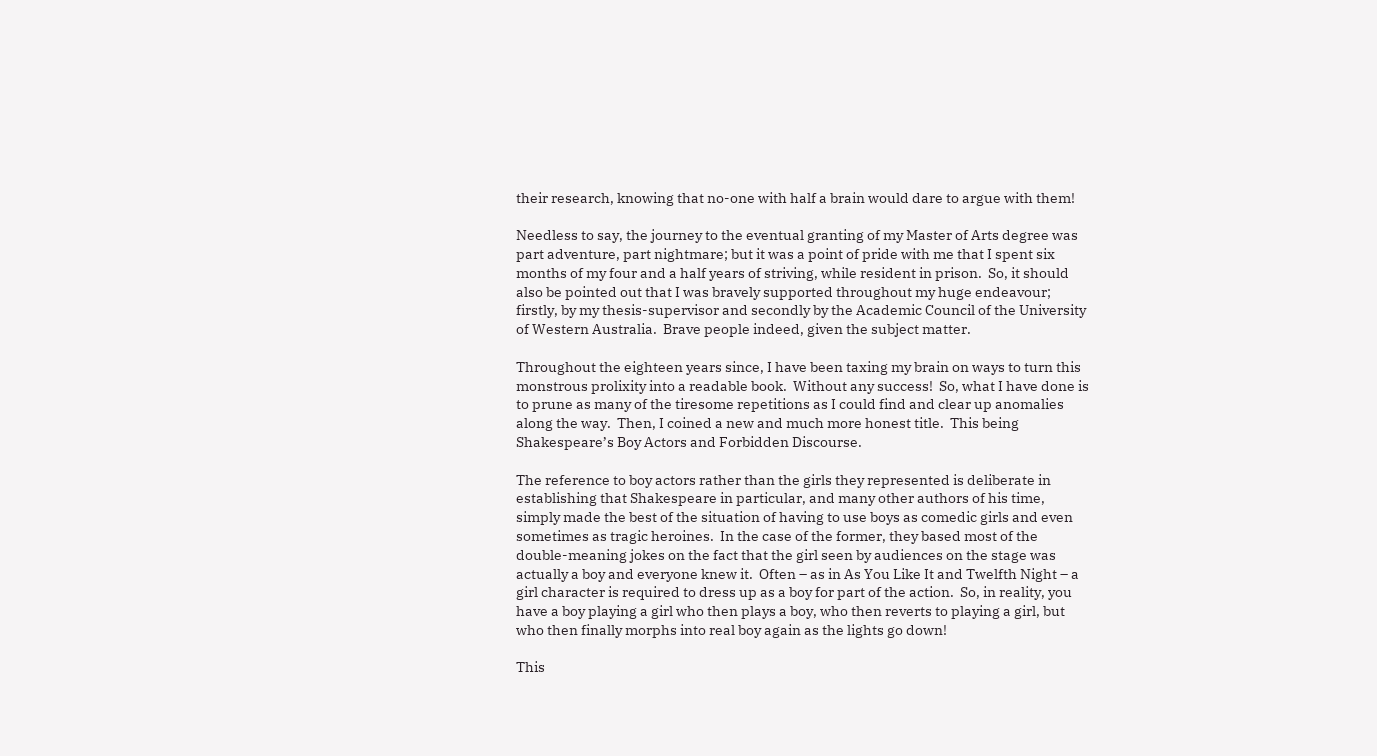their research, knowing that no-one with half a brain would dare to argue with them!

Needless to say, the journey to the eventual granting of my Master of Arts degree was part adventure, part nightmare; but it was a point of pride with me that I spent six months of my four and a half years of striving, while resident in prison.  So, it should also be pointed out that I was bravely supported throughout my huge endeavour; firstly, by my thesis-supervisor and secondly by the Academic Council of the University of Western Australia.  Brave people indeed, given the subject matter.

Throughout the eighteen years since, I have been taxing my brain on ways to turn this monstrous prolixity into a readable book.  Without any success!  So, what I have done is to prune as many of the tiresome repetitions as I could find and clear up anomalies along the way.  Then, I coined a new and much more honest title.  This being Shakespeare’s Boy Actors and Forbidden Discourse.

The reference to boy actors rather than the girls they represented is deliberate in establishing that Shakespeare in particular, and many other authors of his time, simply made the best of the situation of having to use boys as comedic girls and even sometimes as tragic heroines.  In the case of the former, they based most of the double-meaning jokes on the fact that the girl seen by audiences on the stage was actually a boy and everyone knew it.  Often – as in As You Like It and Twelfth Night – a girl character is required to dress up as a boy for part of the action.  So, in reality, you have a boy playing a girl who then plays a boy, who then reverts to playing a girl, but who then finally morphs into real boy again as the lights go down!

This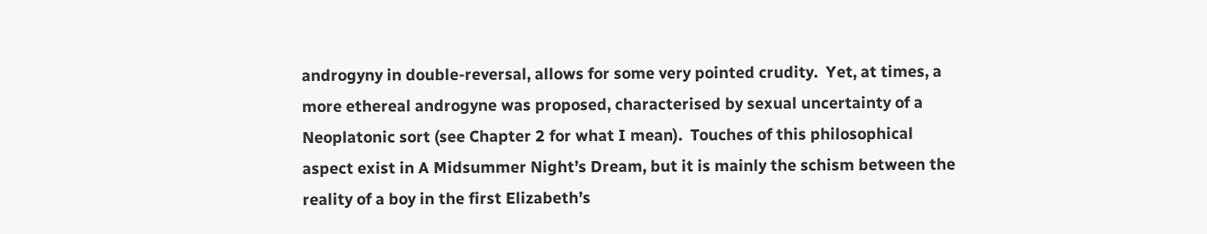androgyny in double-reversal, allows for some very pointed crudity.  Yet, at times, a more ethereal androgyne was proposed, characterised by sexual uncertainty of a Neoplatonic sort (see Chapter 2 for what I mean).  Touches of this philosophical aspect exist in A Midsummer Night’s Dream, but it is mainly the schism between the reality of a boy in the first Elizabeth’s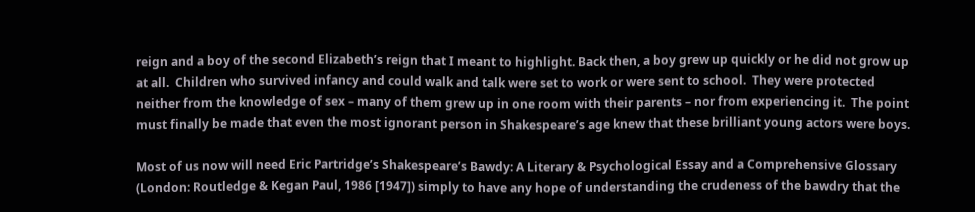reign and a boy of the second Elizabeth’s reign that I meant to highlight. Back then, a boy grew up quickly or he did not grow up at all.  Children who survived infancy and could walk and talk were set to work or were sent to school.  They were protected neither from the knowledge of sex – many of them grew up in one room with their parents – nor from experiencing it.  The point must finally be made that even the most ignorant person in Shakespeare’s age knew that these brilliant young actors were boys.

Most of us now will need Eric Partridge’s Shakespeare’s Bawdy: A Literary & Psychological Essay and a Comprehensive Glossary (London: Routledge & Kegan Paul, 1986 [1947]) simply to have any hope of understanding the crudeness of the bawdry that the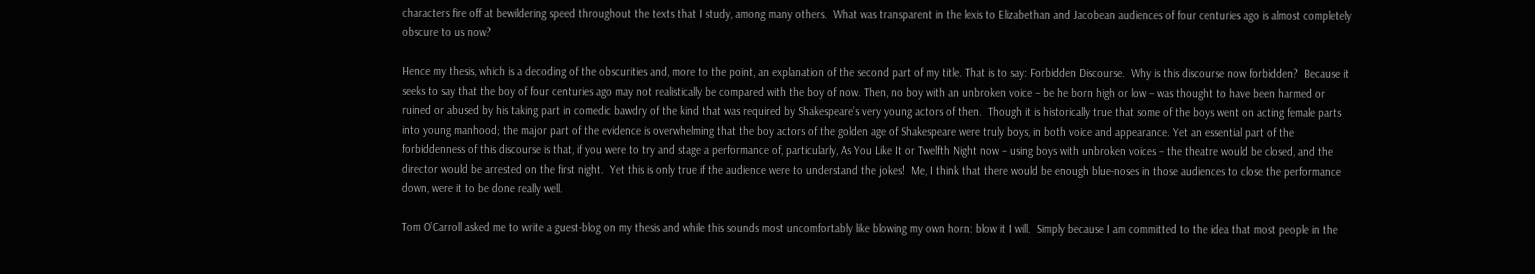characters fire off at bewildering speed throughout the texts that I study, among many others.  What was transparent in the lexis to Elizabethan and Jacobean audiences of four centuries ago is almost completely obscure to us now?

Hence my thesis, which is a decoding of the obscurities and, more to the point, an explanation of the second part of my title. That is to say: Forbidden Discourse.  Why is this discourse now forbidden?  Because it seeks to say that the boy of four centuries ago may not realistically be compared with the boy of now. Then, no boy with an unbroken voice – be he born high or low – was thought to have been harmed or ruined or abused by his taking part in comedic bawdry of the kind that was required by Shakespeare’s very young actors of then.  Though it is historically true that some of the boys went on acting female parts into young manhood; the major part of the evidence is overwhelming that the boy actors of the golden age of Shakespeare were truly boys, in both voice and appearance. Yet an essential part of the forbiddenness of this discourse is that, if you were to try and stage a performance of, particularly, As You Like It or Twelfth Night now – using boys with unbroken voices – the theatre would be closed, and the director would be arrested on the first night.  Yet this is only true if the audience were to understand the jokes!  Me, I think that there would be enough blue-noses in those audiences to close the performance down, were it to be done really well.

Tom O’Carroll asked me to write a guest-blog on my thesis and while this sounds most uncomfortably like blowing my own horn: blow it I will.  Simply because I am committed to the idea that most people in the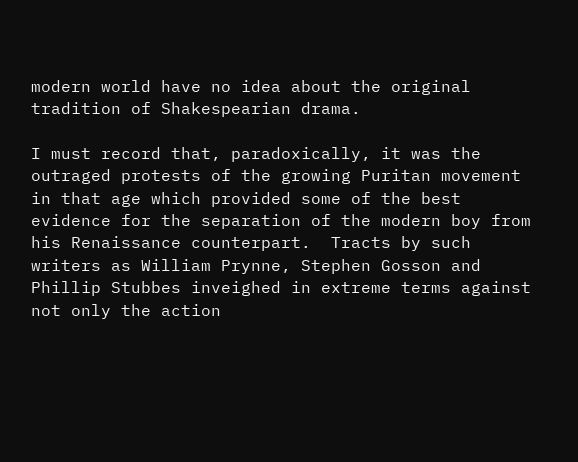modern world have no idea about the original tradition of Shakespearian drama.

I must record that, paradoxically, it was the outraged protests of the growing Puritan movement in that age which provided some of the best evidence for the separation of the modern boy from his Renaissance counterpart.  Tracts by such writers as William Prynne, Stephen Gosson and Phillip Stubbes inveighed in extreme terms against not only the action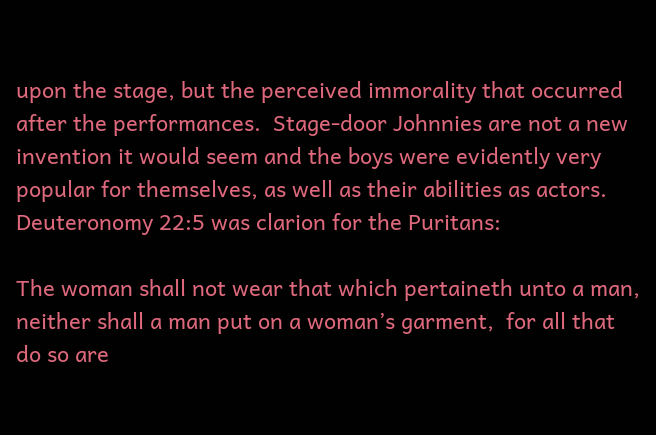upon the stage, but the perceived immorality that occurred after the performances.  Stage-door Johnnies are not a new invention it would seem and the boys were evidently very popular for themselves, as well as their abilities as actors.  Deuteronomy 22:5 was clarion for the Puritans:

The woman shall not wear that which pertaineth unto a man, neither shall a man put on a woman’s garment,  for all that do so are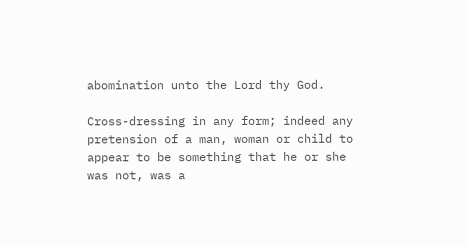abomination unto the Lord thy God.

Cross-dressing in any form; indeed any pretension of a man, woman or child to appear to be something that he or she was not, was a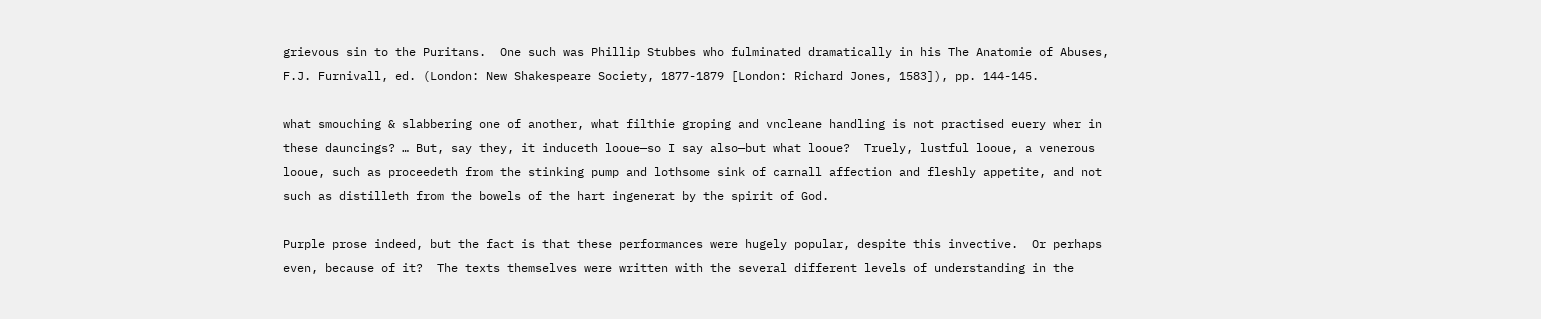grievous sin to the Puritans.  One such was Phillip Stubbes who fulminated dramatically in his The Anatomie of Abuses, F.J. Furnivall, ed. (London: New Shakespeare Society, 1877-1879 [London: Richard Jones, 1583]), pp. 144-145.

what smouching & slabbering one of another, what filthie groping and vncleane handling is not practised euery wher in these dauncings? … But, say they, it induceth looue—so I say also—but what looue?  Truely, lustful looue, a venerous looue, such as proceedeth from the stinking pump and lothsome sink of carnall affection and fleshly appetite, and not such as distilleth from the bowels of the hart ingenerat by the spirit of God.

Purple prose indeed, but the fact is that these performances were hugely popular, despite this invective.  Or perhaps even, because of it?  The texts themselves were written with the several different levels of understanding in the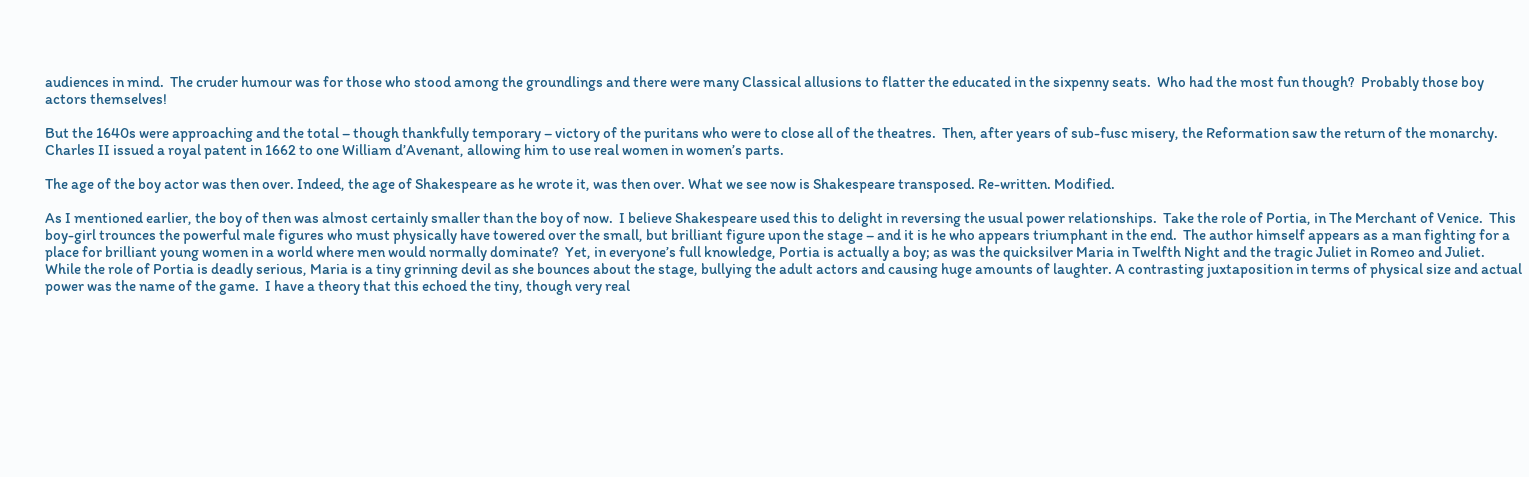audiences in mind.  The cruder humour was for those who stood among the groundlings and there were many Classical allusions to flatter the educated in the sixpenny seats.  Who had the most fun though?  Probably those boy actors themselves!

But the 1640s were approaching and the total – though thankfully temporary – victory of the puritans who were to close all of the theatres.  Then, after years of sub-fusc misery, the Reformation saw the return of the monarchy. Charles II issued a royal patent in 1662 to one William d’Avenant, allowing him to use real women in women’s parts.

The age of the boy actor was then over. Indeed, the age of Shakespeare as he wrote it, was then over. What we see now is Shakespeare transposed. Re-written. Modified.

As I mentioned earlier, the boy of then was almost certainly smaller than the boy of now.  I believe Shakespeare used this to delight in reversing the usual power relationships.  Take the role of Portia, in The Merchant of Venice.  This boy-girl trounces the powerful male figures who must physically have towered over the small, but brilliant figure upon the stage – and it is he who appears triumphant in the end.  The author himself appears as a man fighting for a place for brilliant young women in a world where men would normally dominate?  Yet, in everyone’s full knowledge, Portia is actually a boy; as was the quicksilver Maria in Twelfth Night and the tragic Juliet in Romeo and Juliet.  While the role of Portia is deadly serious, Maria is a tiny grinning devil as she bounces about the stage, bullying the adult actors and causing huge amounts of laughter. A contrasting juxtaposition in terms of physical size and actual power was the name of the game.  I have a theory that this echoed the tiny, though very real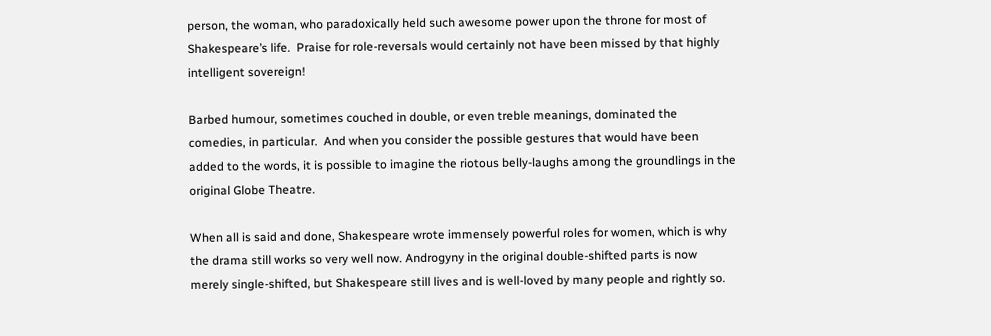person, the woman, who paradoxically held such awesome power upon the throne for most of Shakespeare’s life.  Praise for role-reversals would certainly not have been missed by that highly intelligent sovereign!

Barbed humour, sometimes couched in double, or even treble meanings, dominated the comedies, in particular.  And when you consider the possible gestures that would have been added to the words, it is possible to imagine the riotous belly-laughs among the groundlings in the original Globe Theatre.

When all is said and done, Shakespeare wrote immensely powerful roles for women, which is why the drama still works so very well now. Androgyny in the original double-shifted parts is now merely single-shifted, but Shakespeare still lives and is well-loved by many people and rightly so.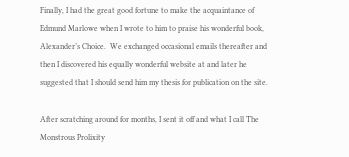Finally, I had the great good fortune to make the acquaintance of Edmund Marlowe when I wrote to him to praise his wonderful book, Alexander’s Choice.  We exchanged occasional emails thereafter and then I discovered his equally wonderful website at and later he suggested that I should send him my thesis for publication on the site.

After scratching around for months, I sent it off and what I call The Monstrous Prolixity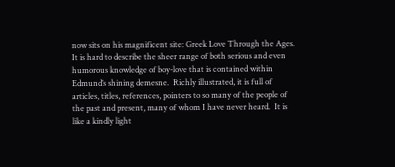now sits on his magnificent site: Greek Love Through the Ages.  It is hard to describe the sheer range of both serious and even humorous knowledge of boy-love that is contained within Edmund’s shining demesne.  Richly illustrated, it is full of articles, titles, references, pointers to so many of the people of the past and present, many of whom I have never heard.  It is like a kindly light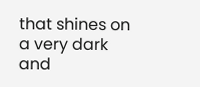that shines on a very dark and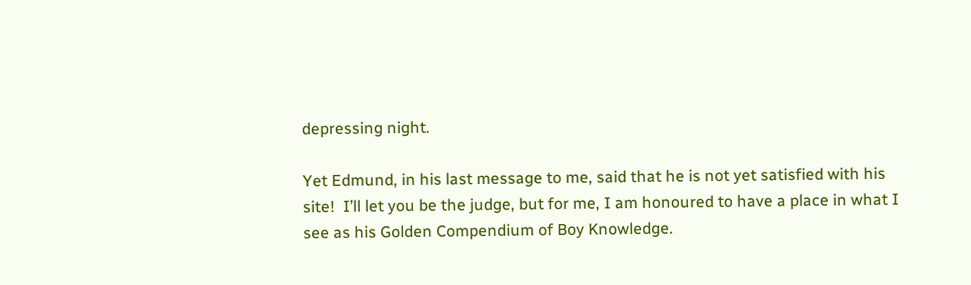depressing night.

Yet Edmund, in his last message to me, said that he is not yet satisfied with his site!  I’ll let you be the judge, but for me, I am honoured to have a place in what I see as his Golden Compendium of Boy Knowledge.